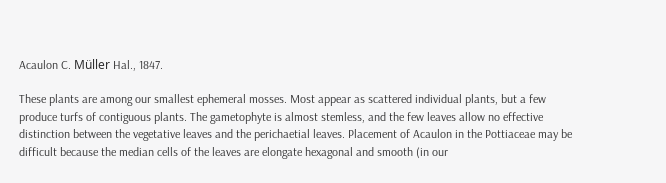Acaulon C. Müller Hal., 1847.

These plants are among our smallest ephemeral mosses. Most appear as scattered individual plants, but a few produce turfs of contiguous plants. The gametophyte is almost stemless, and the few leaves allow no effective distinction between the vegetative leaves and the perichaetial leaves. Placement of Acaulon in the Pottiaceae may be difficult because the median cells of the leaves are elongate hexagonal and smooth (in our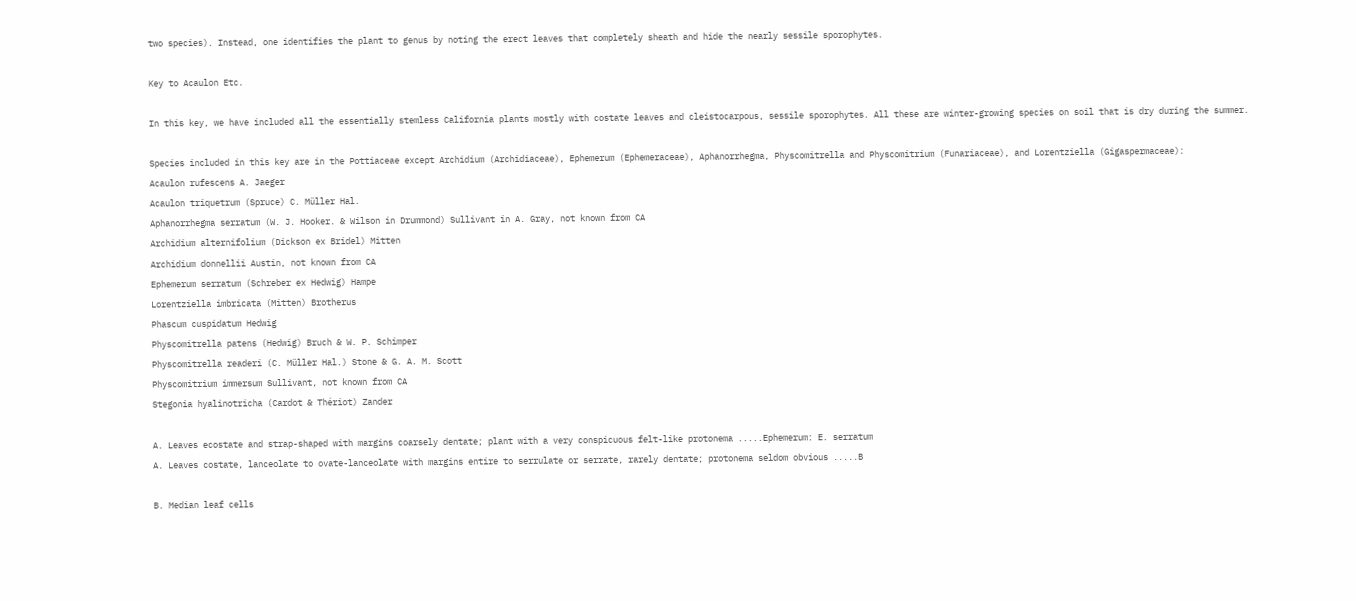two species). Instead, one identifies the plant to genus by noting the erect leaves that completely sheath and hide the nearly sessile sporophytes.

Key to Acaulon Etc.

In this key, we have included all the essentially stemless California plants mostly with costate leaves and cleistocarpous, sessile sporophytes. All these are winter-growing species on soil that is dry during the summer.

Species included in this key are in the Pottiaceae except Archidium (Archidiaceae), Ephemerum (Ephemeraceae), Aphanorrhegma, Physcomitrella and Physcomitrium (Funariaceae), and Lorentziella (Gigaspermaceae):
Acaulon rufescens A. Jaeger
Acaulon triquetrum (Spruce) C. Müller Hal.
Aphanorrhegma serratum (W. J. Hooker. & Wilson in Drummond) Sullivant in A. Gray, not known from CA
Archidium alternifolium (Dickson ex Bridel) Mitten
Archidium donnellii Austin, not known from CA
Ephemerum serratum (Schreber ex Hedwig) Hampe
Lorentziella imbricata (Mitten) Brotherus
Phascum cuspidatum Hedwig
Physcomitrella patens (Hedwig) Bruch & W. P. Schimper
Physcomitrella readeri (C. Müller Hal.) Stone & G. A. M. Scott
Physcomitrium immersum Sullivant, not known from CA
Stegonia hyalinotricha (Cardot & Thériot) Zander

A. Leaves ecostate and strap-shaped with margins coarsely dentate; plant with a very conspicuous felt-like protonema .....Ephemerum: E. serratum
A. Leaves costate, lanceolate to ovate-lanceolate with margins entire to serrulate or serrate, rarely dentate; protonema seldom obvious .....B

B. Median leaf cells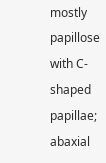mostly papillose with C-shaped papillae; abaxial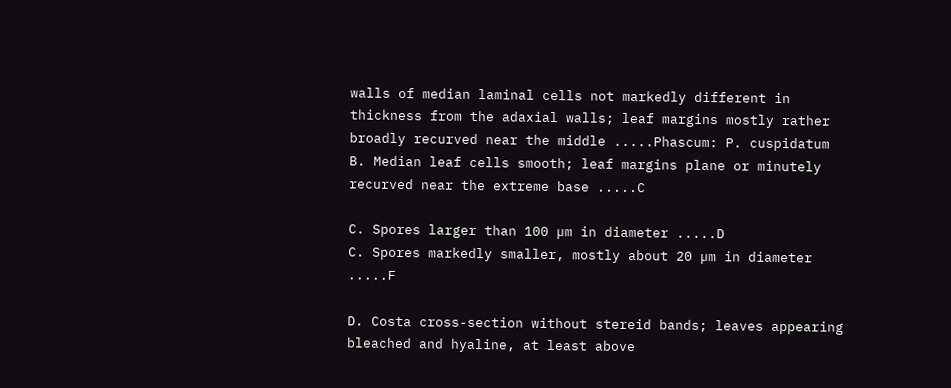walls of median laminal cells not markedly different in thickness from the adaxial walls; leaf margins mostly rather broadly recurved near the middle .....Phascum: P. cuspidatum
B. Median leaf cells smooth; leaf margins plane or minutely recurved near the extreme base .....C

C. Spores larger than 100 µm in diameter .....D
C. Spores markedly smaller, mostly about 20 µm in diameter .....F

D. Costa cross-section without stereid bands; leaves appearing bleached and hyaline, at least above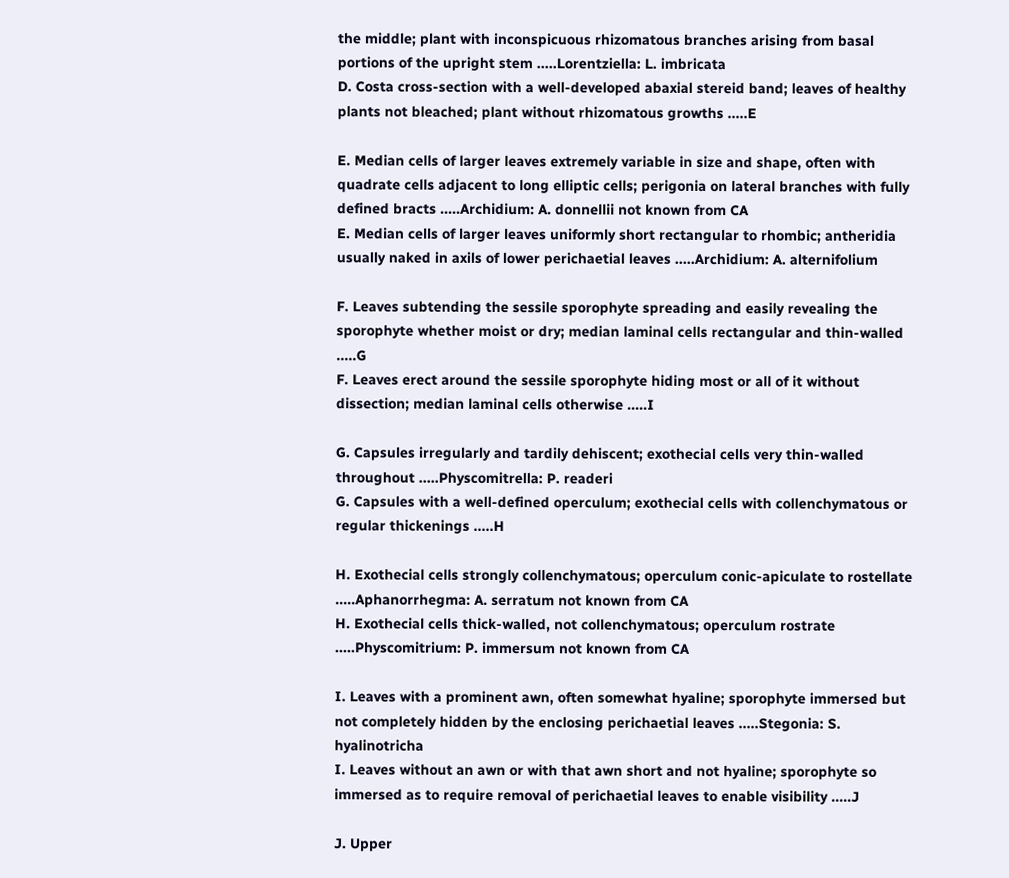the middle; plant with inconspicuous rhizomatous branches arising from basal portions of the upright stem .....Lorentziella: L. imbricata
D. Costa cross-section with a well-developed abaxial stereid band; leaves of healthy plants not bleached; plant without rhizomatous growths .....E

E. Median cells of larger leaves extremely variable in size and shape, often with quadrate cells adjacent to long elliptic cells; perigonia on lateral branches with fully defined bracts .....Archidium: A. donnellii not known from CA
E. Median cells of larger leaves uniformly short rectangular to rhombic; antheridia usually naked in axils of lower perichaetial leaves .....Archidium: A. alternifolium

F. Leaves subtending the sessile sporophyte spreading and easily revealing the sporophyte whether moist or dry; median laminal cells rectangular and thin-walled .....G
F. Leaves erect around the sessile sporophyte hiding most or all of it without dissection; median laminal cells otherwise .....I

G. Capsules irregularly and tardily dehiscent; exothecial cells very thin-walled throughout .....Physcomitrella: P. readeri
G. Capsules with a well-defined operculum; exothecial cells with collenchymatous or regular thickenings .....H

H. Exothecial cells strongly collenchymatous; operculum conic-apiculate to rostellate .....Aphanorrhegma: A. serratum not known from CA
H. Exothecial cells thick-walled, not collenchymatous; operculum rostrate .....Physcomitrium: P. immersum not known from CA

I. Leaves with a prominent awn, often somewhat hyaline; sporophyte immersed but not completely hidden by the enclosing perichaetial leaves .....Stegonia: S. hyalinotricha
I. Leaves without an awn or with that awn short and not hyaline; sporophyte so immersed as to require removal of perichaetial leaves to enable visibility .....J

J. Upper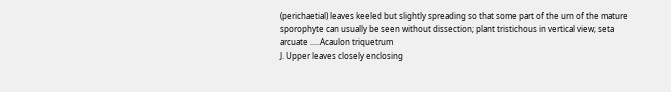(perichaetial) leaves keeled but slightly spreading so that some part of the urn of the mature sporophyte can usually be seen without dissection; plant tristichous in vertical view; seta arcuate .....Acaulon triquetrum
J. Upper leaves closely enclosing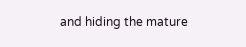and hiding the mature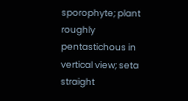sporophyte; plant roughly pentastichous in vertical view; seta straight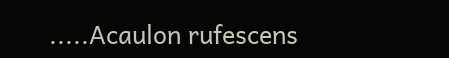.....Acaulon rufescens